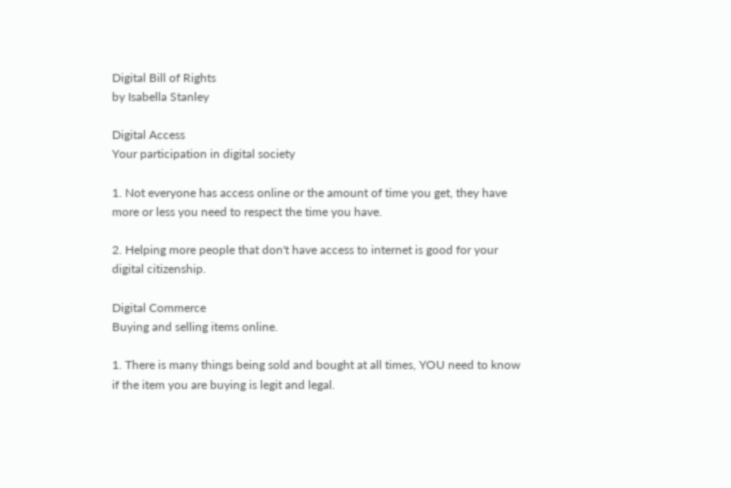Digital Bill of Rights
by Isabella Stanley

Digital Access
Your participation in digital society

1. Not everyone has access online or the amount of time you get, they have more or less you need to respect the time you have.

2. Helping more people that don't have access to internet is good for your digital citizenship.

Digital Commerce
Buying and selling items online.

1. There is many things being sold and bought at all times, YOU need to know if the item you are buying is legit and legal.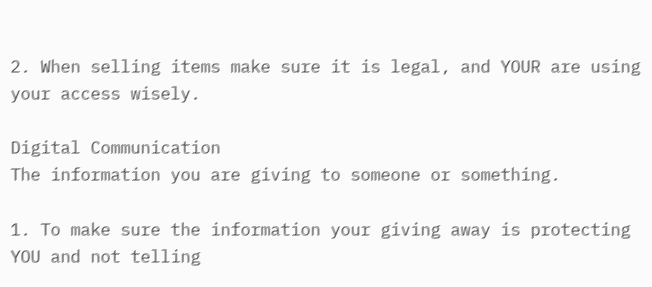2. When selling items make sure it is legal, and YOUR are using your access wisely.

Digital Communication
The information you are giving to someone or something.

1. To make sure the information your giving away is protecting YOU and not telling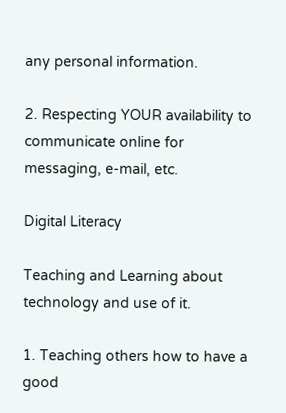any personal information.

2. Respecting YOUR availability to communicate online for messaging, e-mail, etc.

Digital Literacy

Teaching and Learning about technology and use of it.

1. Teaching others how to have a good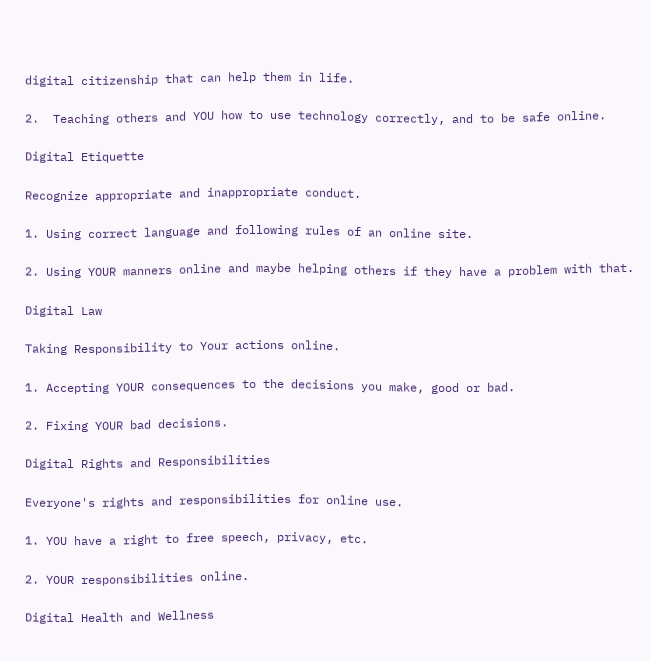digital citizenship that can help them in life.

2.  Teaching others and YOU how to use technology correctly, and to be safe online.

Digital Etiquette

Recognize appropriate and inappropriate conduct.

1. Using correct language and following rules of an online site.

2. Using YOUR manners online and maybe helping others if they have a problem with that.

Digital Law

Taking Responsibility to Your actions online.

1. Accepting YOUR consequences to the decisions you make, good or bad.

2. Fixing YOUR bad decisions.

Digital Rights and Responsibilities

Everyone's rights and responsibilities for online use.

1. YOU have a right to free speech, privacy, etc.

2. YOUR responsibilities online.

Digital Health and Wellness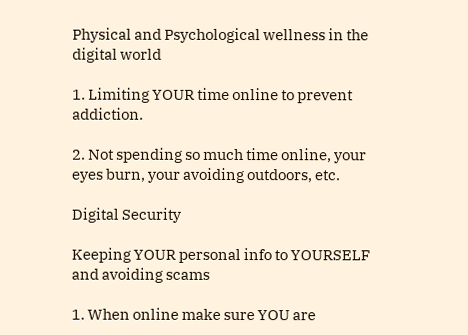Physical and Psychological wellness in the digital world

1. Limiting YOUR time online to prevent addiction.

2. Not spending so much time online, your eyes burn, your avoiding outdoors, etc.

Digital Security

Keeping YOUR personal info to YOURSELF and avoiding scams

1. When online make sure YOU are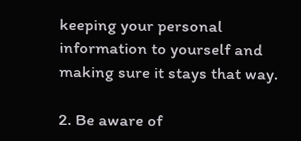keeping your personal information to yourself and making sure it stays that way.

2. Be aware of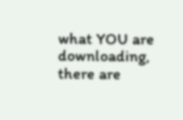what YOU are downloading, there are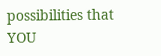possibilities that YOU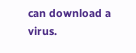can download a virus.